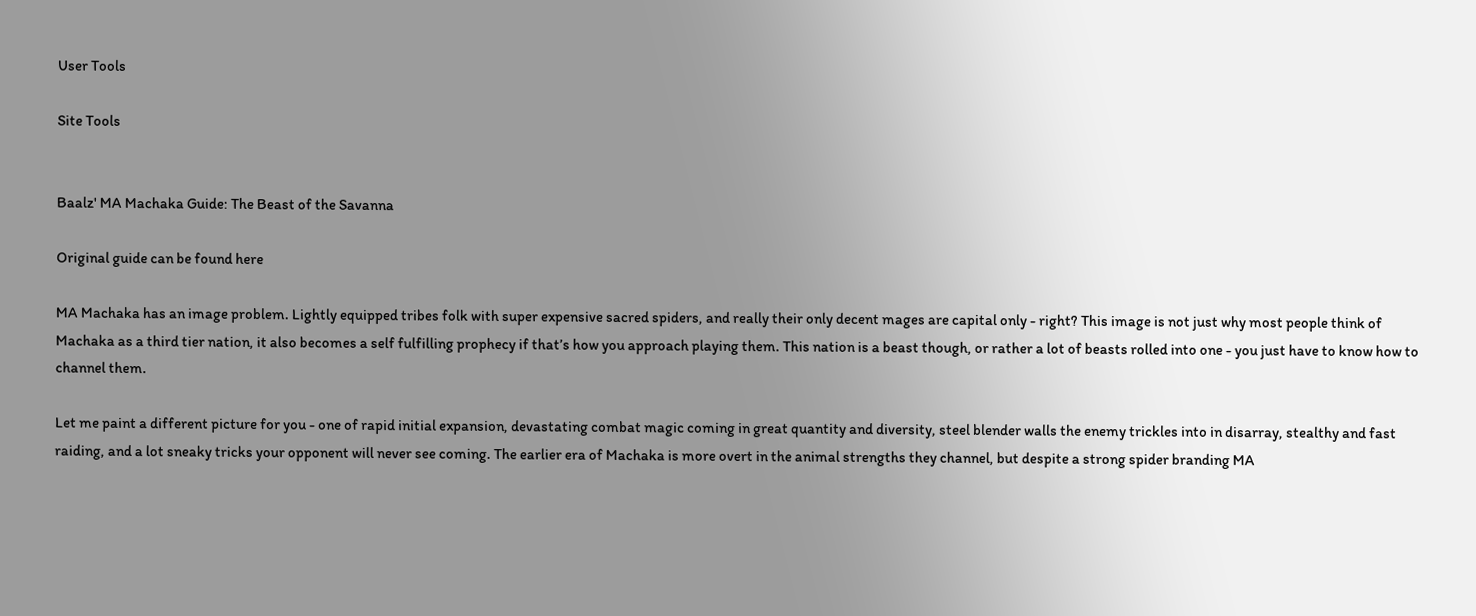User Tools

Site Tools


Baalz' MA Machaka Guide: The Beast of the Savanna

Original guide can be found here

MA Machaka has an image problem. Lightly equipped tribes folk with super expensive sacred spiders, and really their only decent mages are capital only - right? This image is not just why most people think of Machaka as a third tier nation, it also becomes a self fulfilling prophecy if that’s how you approach playing them. This nation is a beast though, or rather a lot of beasts rolled into one - you just have to know how to channel them.

Let me paint a different picture for you - one of rapid initial expansion, devastating combat magic coming in great quantity and diversity, steel blender walls the enemy trickles into in disarray, stealthy and fast raiding, and a lot sneaky tricks your opponent will never see coming. The earlier era of Machaka is more overt in the animal strengths they channel, but despite a strong spider branding MA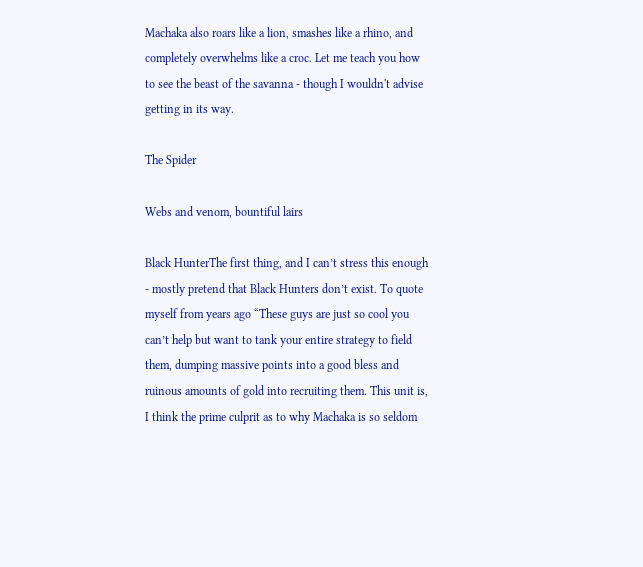Machaka also roars like a lion, smashes like a rhino, and completely overwhelms like a croc. Let me teach you how to see the beast of the savanna - though I wouldn't advise getting in its way.

The Spider

Webs and venom, bountiful lairs

Black HunterThe first thing, and I can’t stress this enough - mostly pretend that Black Hunters don’t exist. To quote myself from years ago “These guys are just so cool you can’t help but want to tank your entire strategy to field them, dumping massive points into a good bless and ruinous amounts of gold into recruiting them. This unit is, I think the prime culprit as to why Machaka is so seldom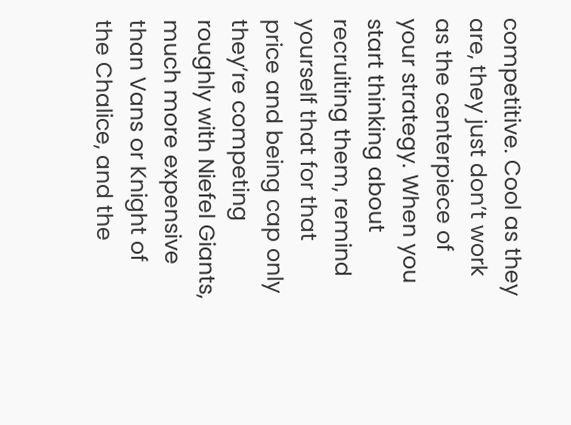competitive. Cool as they are, they just don’t work as the centerpiece of your strategy. When you start thinking about recruiting them, remind yourself that for that price and being cap only they’re competing roughly with Niefel Giants, much more expensive than Vans or Knight of the Chalice, and the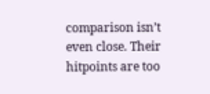comparison isn’t even close. Their hitpoints are too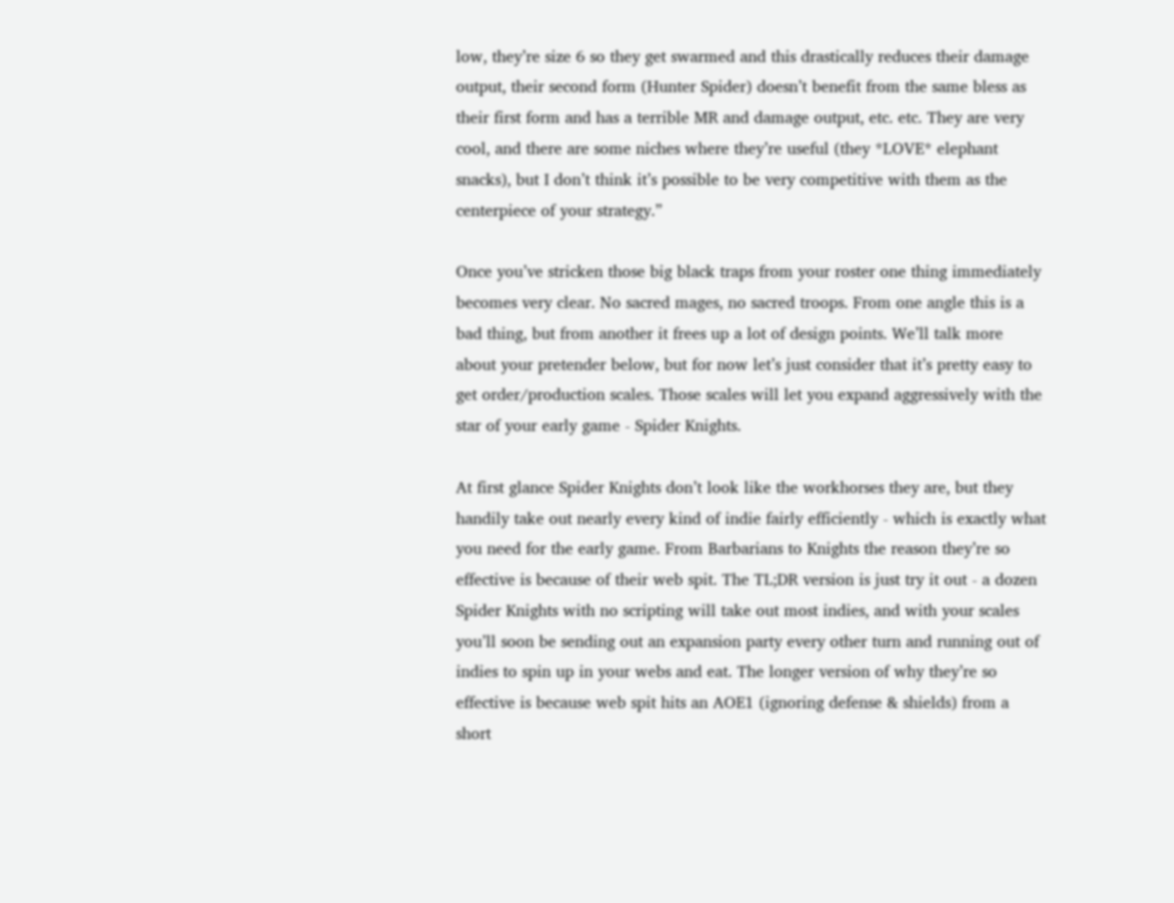low, they’re size 6 so they get swarmed and this drastically reduces their damage output, their second form (Hunter Spider) doesn’t benefit from the same bless as their first form and has a terrible MR and damage output, etc. etc. They are very cool, and there are some niches where they’re useful (they *LOVE* elephant snacks), but I don’t think it’s possible to be very competitive with them as the centerpiece of your strategy.”

Once you’ve stricken those big black traps from your roster one thing immediately becomes very clear. No sacred mages, no sacred troops. From one angle this is a bad thing, but from another it frees up a lot of design points. We’ll talk more about your pretender below, but for now let’s just consider that it’s pretty easy to get order/production scales. Those scales will let you expand aggressively with the star of your early game - Spider Knights.

At first glance Spider Knights don’t look like the workhorses they are, but they handily take out nearly every kind of indie fairly efficiently - which is exactly what you need for the early game. From Barbarians to Knights the reason they’re so effective is because of their web spit. The TL;DR version is just try it out - a dozen Spider Knights with no scripting will take out most indies, and with your scales you’ll soon be sending out an expansion party every other turn and running out of indies to spin up in your webs and eat. The longer version of why they’re so effective is because web spit hits an AOE1 (ignoring defense & shields) from a short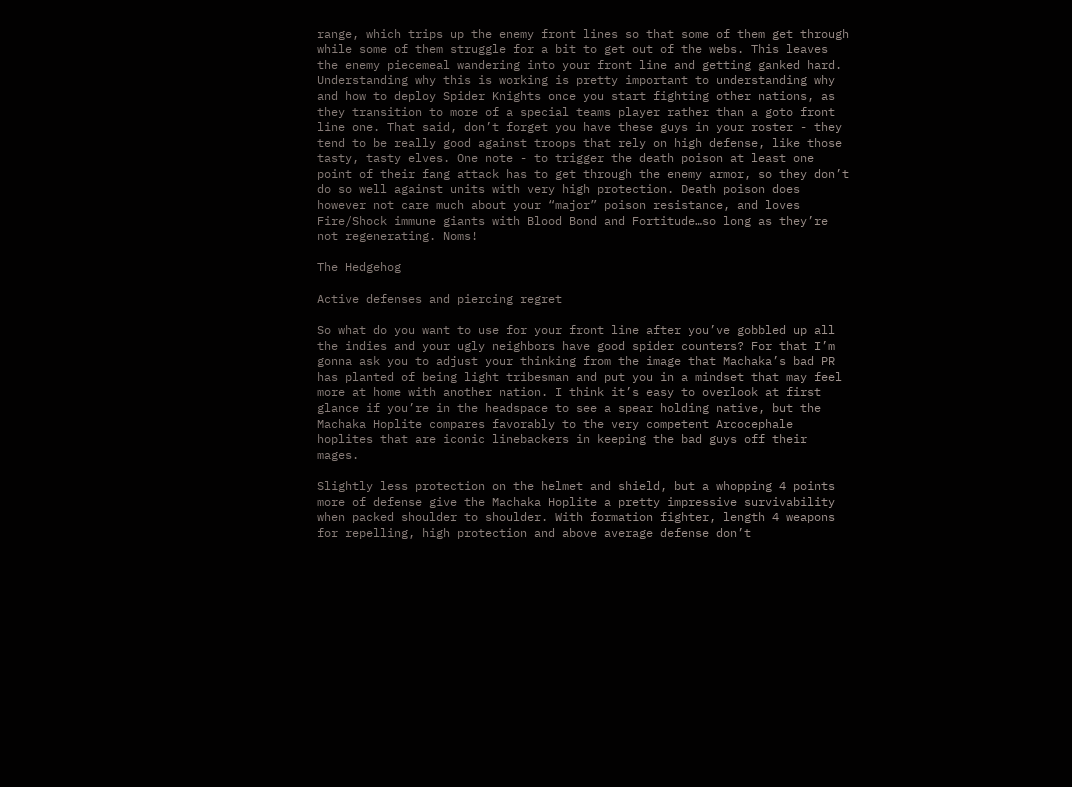range, which trips up the enemy front lines so that some of them get through while some of them struggle for a bit to get out of the webs. This leaves the enemy piecemeal wandering into your front line and getting ganked hard. Understanding why this is working is pretty important to understanding why and how to deploy Spider Knights once you start fighting other nations, as they transition to more of a special teams player rather than a goto front line one. That said, don’t forget you have these guys in your roster - they tend to be really good against troops that rely on high defense, like those tasty, tasty elves. One note - to trigger the death poison at least one point of their fang attack has to get through the enemy armor, so they don’t do so well against units with very high protection. Death poison does however not care much about your “major” poison resistance, and loves Fire/Shock immune giants with Blood Bond and Fortitude…so long as they’re not regenerating. Noms!

The Hedgehog

Active defenses and piercing regret

So what do you want to use for your front line after you’ve gobbled up all the indies and your ugly neighbors have good spider counters? For that I’m gonna ask you to adjust your thinking from the image that Machaka’s bad PR has planted of being light tribesman and put you in a mindset that may feel more at home with another nation. I think it’s easy to overlook at first glance if you’re in the headspace to see a spear holding native, but the Machaka Hoplite compares favorably to the very competent Arcocephale hoplites that are iconic linebackers in keeping the bad guys off their mages.

Slightly less protection on the helmet and shield, but a whopping 4 points more of defense give the Machaka Hoplite a pretty impressive survivability when packed shoulder to shoulder. With formation fighter, length 4 weapons for repelling, high protection and above average defense don’t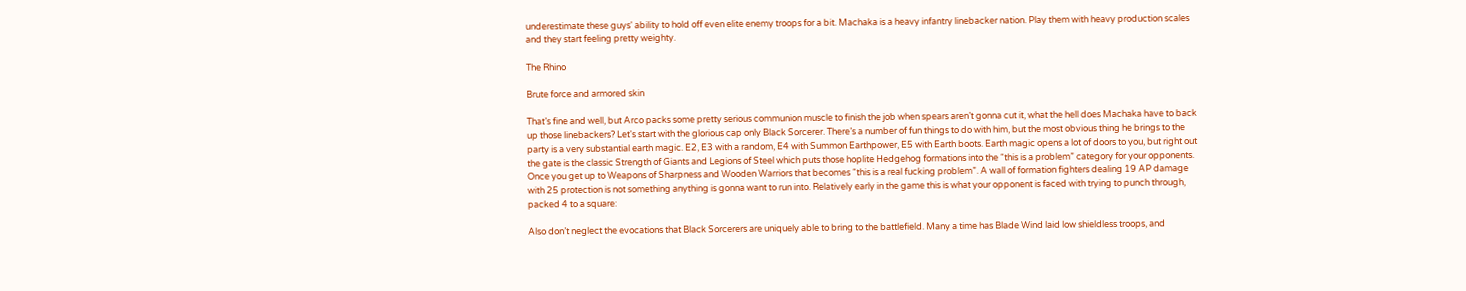underestimate these guys' ability to hold off even elite enemy troops for a bit. Machaka is a heavy infantry linebacker nation. Play them with heavy production scales and they start feeling pretty weighty.

The Rhino

Brute force and armored skin

That’s fine and well, but Arco packs some pretty serious communion muscle to finish the job when spears aren’t gonna cut it, what the hell does Machaka have to back up those linebackers? Let's start with the glorious cap only Black Sorcerer. There’s a number of fun things to do with him, but the most obvious thing he brings to the party is a very substantial earth magic. E2, E3 with a random, E4 with Summon Earthpower, E5 with Earth boots. Earth magic opens a lot of doors to you, but right out the gate is the classic Strength of Giants and Legions of Steel which puts those hoplite Hedgehog formations into the “this is a problem” category for your opponents. Once you get up to Weapons of Sharpness and Wooden Warriors that becomes “this is a real fucking problem”. A wall of formation fighters dealing 19 AP damage with 25 protection is not something anything is gonna want to run into. Relatively early in the game this is what your opponent is faced with trying to punch through, packed 4 to a square:

Also don’t neglect the evocations that Black Sorcerers are uniquely able to bring to the battlefield. Many a time has Blade Wind laid low shieldless troops, and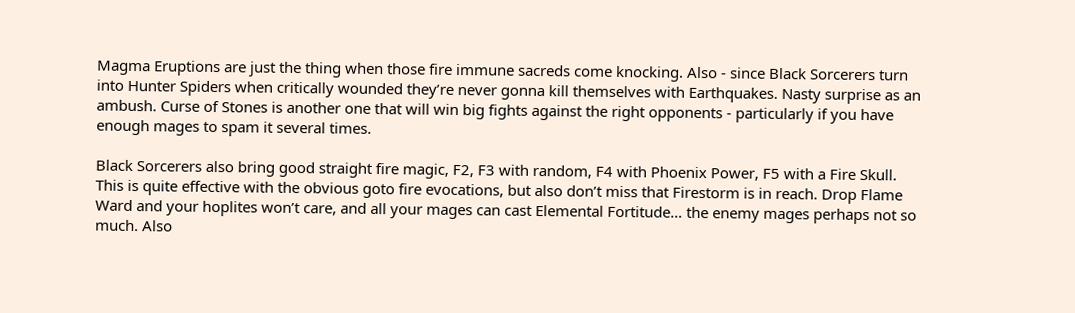Magma Eruptions are just the thing when those fire immune sacreds come knocking. Also - since Black Sorcerers turn into Hunter Spiders when critically wounded they’re never gonna kill themselves with Earthquakes. Nasty surprise as an ambush. Curse of Stones is another one that will win big fights against the right opponents - particularly if you have enough mages to spam it several times.

Black Sorcerers also bring good straight fire magic, F2, F3 with random, F4 with Phoenix Power, F5 with a Fire Skull. This is quite effective with the obvious goto fire evocations, but also don’t miss that Firestorm is in reach. Drop Flame Ward and your hoplites won’t care, and all your mages can cast Elemental Fortitude… the enemy mages perhaps not so much. Also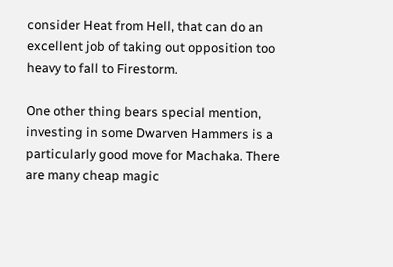consider Heat from Hell, that can do an excellent job of taking out opposition too heavy to fall to Firestorm.

One other thing bears special mention, investing in some Dwarven Hammers is a particularly good move for Machaka. There are many cheap magic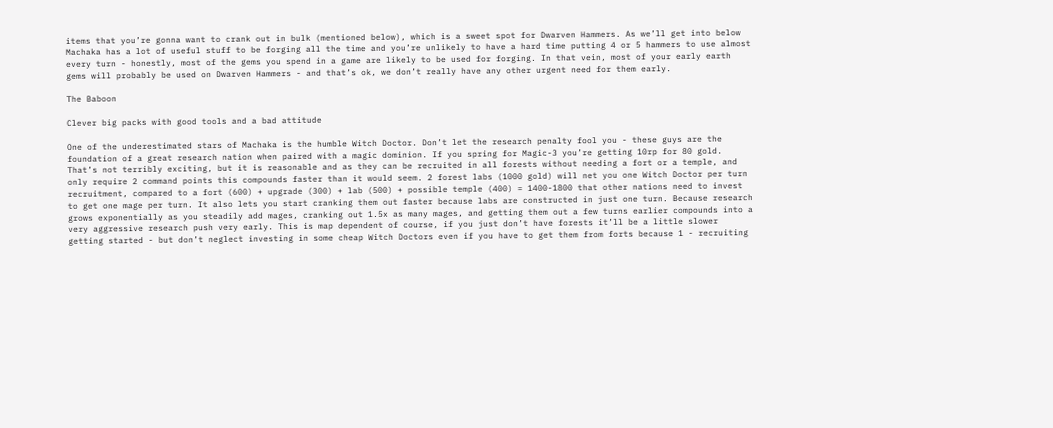items that you’re gonna want to crank out in bulk (mentioned below), which is a sweet spot for Dwarven Hammers. As we’ll get into below Machaka has a lot of useful stuff to be forging all the time and you’re unlikely to have a hard time putting 4 or 5 hammers to use almost every turn - honestly, most of the gems you spend in a game are likely to be used for forging. In that vein, most of your early earth gems will probably be used on Dwarven Hammers - and that’s ok, we don’t really have any other urgent need for them early.

The Baboon

Clever big packs with good tools and a bad attitude

One of the underestimated stars of Machaka is the humble Witch Doctor. Don’t let the research penalty fool you - these guys are the foundation of a great research nation when paired with a magic dominion. If you spring for Magic-3 you’re getting 10rp for 80 gold. That’s not terribly exciting, but it is reasonable and as they can be recruited in all forests without needing a fort or a temple, and only require 2 command points this compounds faster than it would seem. 2 forest labs (1000 gold) will net you one Witch Doctor per turn recruitment, compared to a fort (600) + upgrade (300) + lab (500) + possible temple (400) = 1400-1800 that other nations need to invest to get one mage per turn. It also lets you start cranking them out faster because labs are constructed in just one turn. Because research grows exponentially as you steadily add mages, cranking out 1.5x as many mages, and getting them out a few turns earlier compounds into a very aggressive research push very early. This is map dependent of course, if you just don’t have forests it’ll be a little slower getting started - but don’t neglect investing in some cheap Witch Doctors even if you have to get them from forts because 1 - recruiting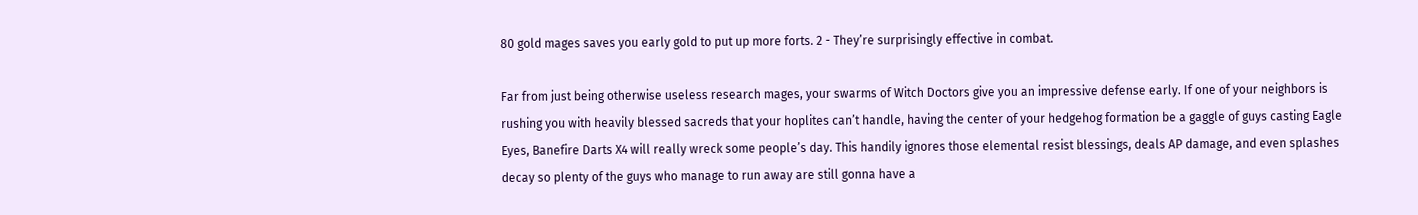80 gold mages saves you early gold to put up more forts. 2 - They’re surprisingly effective in combat.

Far from just being otherwise useless research mages, your swarms of Witch Doctors give you an impressive defense early. If one of your neighbors is rushing you with heavily blessed sacreds that your hoplites can’t handle, having the center of your hedgehog formation be a gaggle of guys casting Eagle Eyes, Banefire Darts X4 will really wreck some people’s day. This handily ignores those elemental resist blessings, deals AP damage, and even splashes decay so plenty of the guys who manage to run away are still gonna have a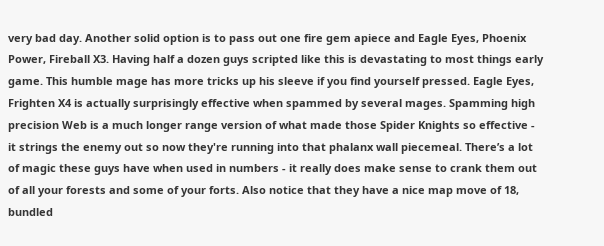very bad day. Another solid option is to pass out one fire gem apiece and Eagle Eyes, Phoenix Power, Fireball X3. Having half a dozen guys scripted like this is devastating to most things early game. This humble mage has more tricks up his sleeve if you find yourself pressed. Eagle Eyes, Frighten X4 is actually surprisingly effective when spammed by several mages. Spamming high precision Web is a much longer range version of what made those Spider Knights so effective - it strings the enemy out so now they're running into that phalanx wall piecemeal. There’s a lot of magic these guys have when used in numbers - it really does make sense to crank them out of all your forests and some of your forts. Also notice that they have a nice map move of 18, bundled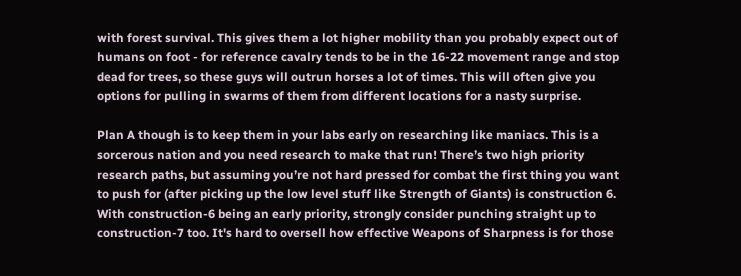with forest survival. This gives them a lot higher mobility than you probably expect out of humans on foot - for reference cavalry tends to be in the 16-22 movement range and stop dead for trees, so these guys will outrun horses a lot of times. This will often give you options for pulling in swarms of them from different locations for a nasty surprise.

Plan A though is to keep them in your labs early on researching like maniacs. This is a sorcerous nation and you need research to make that run! There’s two high priority research paths, but assuming you’re not hard pressed for combat the first thing you want to push for (after picking up the low level stuff like Strength of Giants) is construction 6. With construction-6 being an early priority, strongly consider punching straight up to construction-7 too. It's hard to oversell how effective Weapons of Sharpness is for those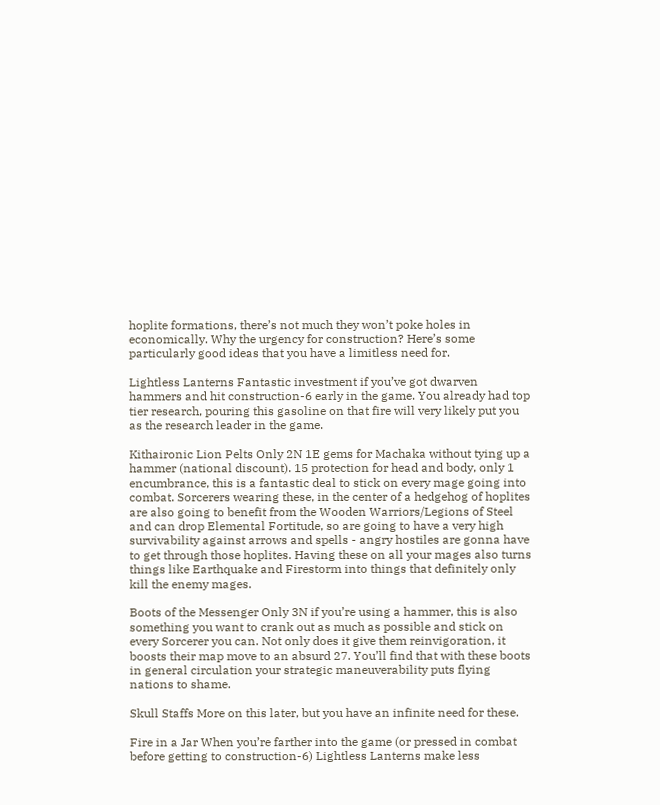hoplite formations, there’s not much they won’t poke holes in economically. Why the urgency for construction? Here’s some particularly good ideas that you have a limitless need for.

Lightless Lanterns Fantastic investment if you’ve got dwarven hammers and hit construction-6 early in the game. You already had top tier research, pouring this gasoline on that fire will very likely put you as the research leader in the game.

Kithaironic Lion Pelts Only 2N 1E gems for Machaka without tying up a hammer (national discount). 15 protection for head and body, only 1 encumbrance, this is a fantastic deal to stick on every mage going into combat. Sorcerers wearing these, in the center of a hedgehog of hoplites are also going to benefit from the Wooden Warriors/Legions of Steel and can drop Elemental Fortitude, so are going to have a very high survivability against arrows and spells - angry hostiles are gonna have to get through those hoplites. Having these on all your mages also turns things like Earthquake and Firestorm into things that definitely only kill the enemy mages.

Boots of the Messenger Only 3N if you’re using a hammer, this is also something you want to crank out as much as possible and stick on every Sorcerer you can. Not only does it give them reinvigoration, it boosts their map move to an absurd 27. You’ll find that with these boots in general circulation your strategic maneuverability puts flying nations to shame.

Skull Staffs More on this later, but you have an infinite need for these.

Fire in a Jar When you’re farther into the game (or pressed in combat before getting to construction-6) Lightless Lanterns make less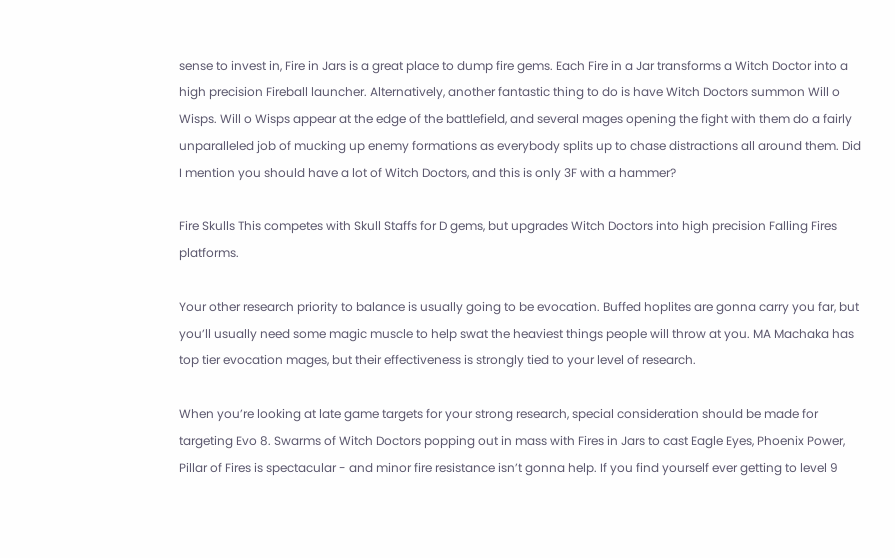sense to invest in, Fire in Jars is a great place to dump fire gems. Each Fire in a Jar transforms a Witch Doctor into a high precision Fireball launcher. Alternatively, another fantastic thing to do is have Witch Doctors summon Will o Wisps. Will o Wisps appear at the edge of the battlefield, and several mages opening the fight with them do a fairly unparalleled job of mucking up enemy formations as everybody splits up to chase distractions all around them. Did I mention you should have a lot of Witch Doctors, and this is only 3F with a hammer?

Fire Skulls This competes with Skull Staffs for D gems, but upgrades Witch Doctors into high precision Falling Fires platforms.

Your other research priority to balance is usually going to be evocation. Buffed hoplites are gonna carry you far, but you’ll usually need some magic muscle to help swat the heaviest things people will throw at you. MA Machaka has top tier evocation mages, but their effectiveness is strongly tied to your level of research.

When you’re looking at late game targets for your strong research, special consideration should be made for targeting Evo 8. Swarms of Witch Doctors popping out in mass with Fires in Jars to cast Eagle Eyes, Phoenix Power, Pillar of Fires is spectacular - and minor fire resistance isn’t gonna help. If you find yourself ever getting to level 9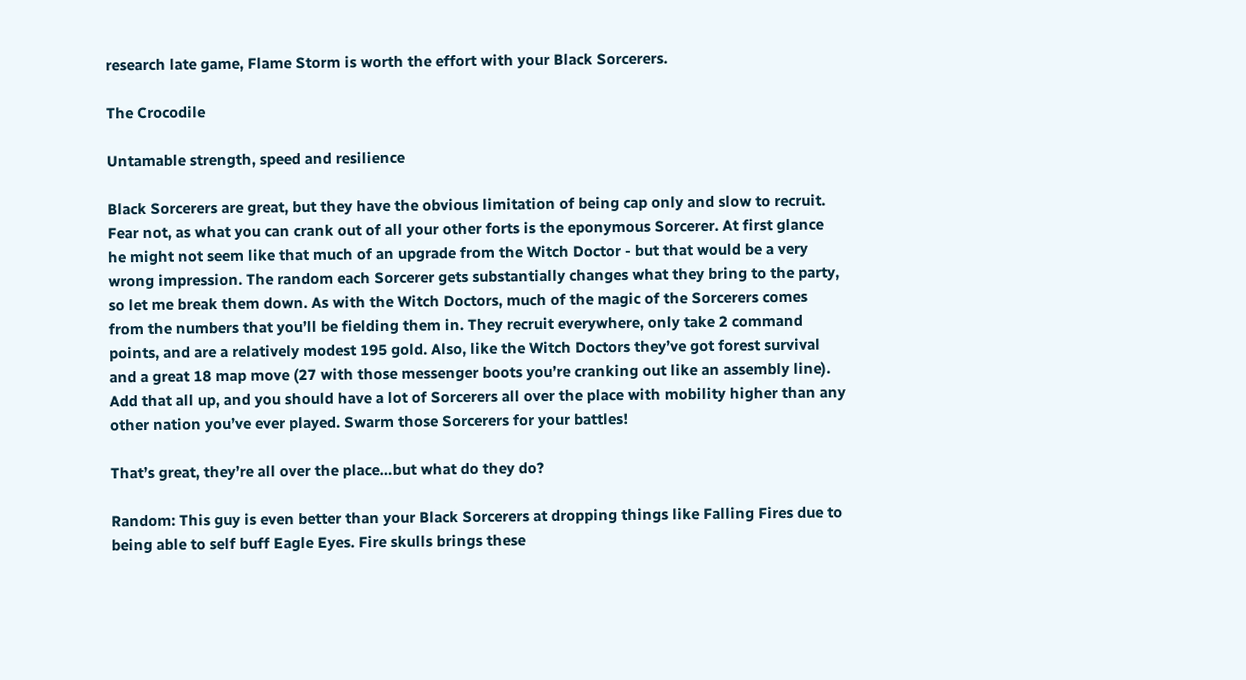research late game, Flame Storm is worth the effort with your Black Sorcerers.

The Crocodile

Untamable strength, speed and resilience

Black Sorcerers are great, but they have the obvious limitation of being cap only and slow to recruit. Fear not, as what you can crank out of all your other forts is the eponymous Sorcerer. At first glance he might not seem like that much of an upgrade from the Witch Doctor - but that would be a very wrong impression. The random each Sorcerer gets substantially changes what they bring to the party, so let me break them down. As with the Witch Doctors, much of the magic of the Sorcerers comes from the numbers that you’ll be fielding them in. They recruit everywhere, only take 2 command points, and are a relatively modest 195 gold. Also, like the Witch Doctors they’ve got forest survival and a great 18 map move (27 with those messenger boots you’re cranking out like an assembly line). Add that all up, and you should have a lot of Sorcerers all over the place with mobility higher than any other nation you’ve ever played. Swarm those Sorcerers for your battles!

That’s great, they’re all over the place…but what do they do?

Random: This guy is even better than your Black Sorcerers at dropping things like Falling Fires due to being able to self buff Eagle Eyes. Fire skulls brings these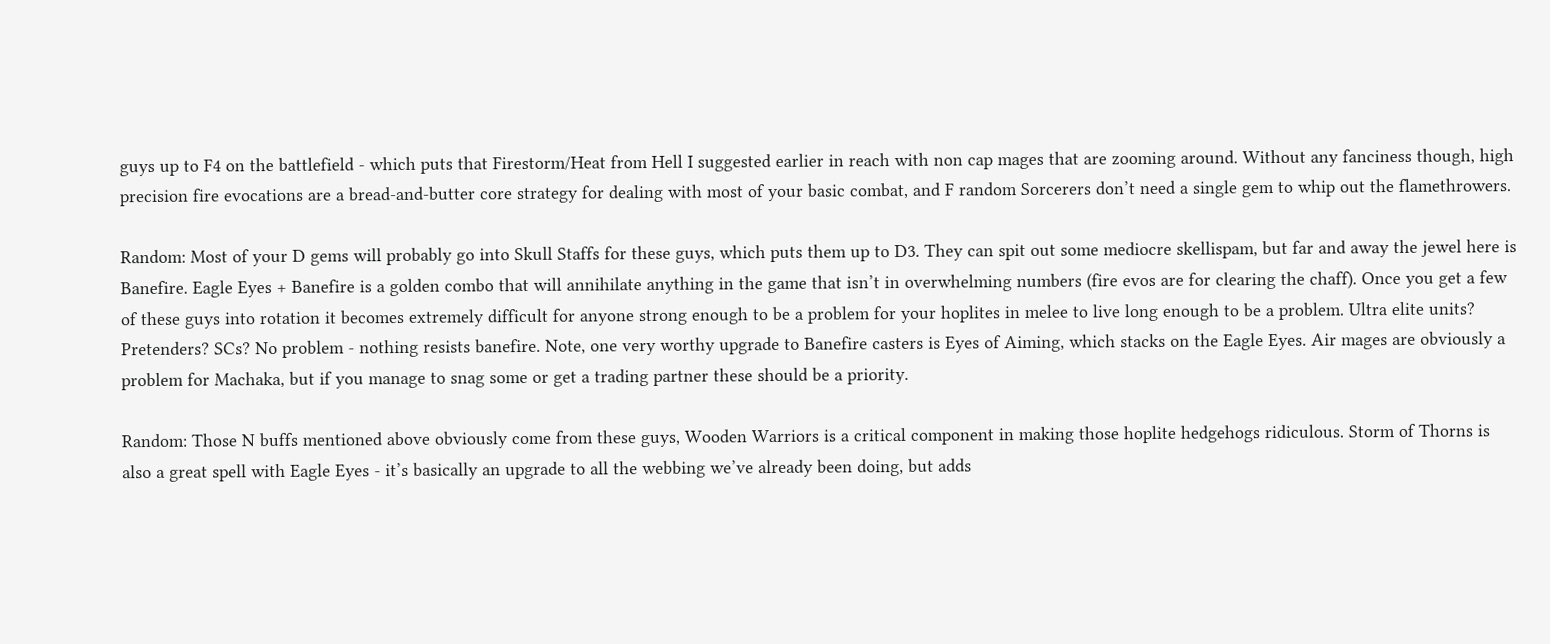guys up to F4 on the battlefield - which puts that Firestorm/Heat from Hell I suggested earlier in reach with non cap mages that are zooming around. Without any fanciness though, high precision fire evocations are a bread-and-butter core strategy for dealing with most of your basic combat, and F random Sorcerers don’t need a single gem to whip out the flamethrowers.

Random: Most of your D gems will probably go into Skull Staffs for these guys, which puts them up to D3. They can spit out some mediocre skellispam, but far and away the jewel here is Banefire. Eagle Eyes + Banefire is a golden combo that will annihilate anything in the game that isn’t in overwhelming numbers (fire evos are for clearing the chaff). Once you get a few of these guys into rotation it becomes extremely difficult for anyone strong enough to be a problem for your hoplites in melee to live long enough to be a problem. Ultra elite units? Pretenders? SCs? No problem - nothing resists banefire. Note, one very worthy upgrade to Banefire casters is Eyes of Aiming, which stacks on the Eagle Eyes. Air mages are obviously a problem for Machaka, but if you manage to snag some or get a trading partner these should be a priority.

Random: Those N buffs mentioned above obviously come from these guys, Wooden Warriors is a critical component in making those hoplite hedgehogs ridiculous. Storm of Thorns is also a great spell with Eagle Eyes - it’s basically an upgrade to all the webbing we’ve already been doing, but adds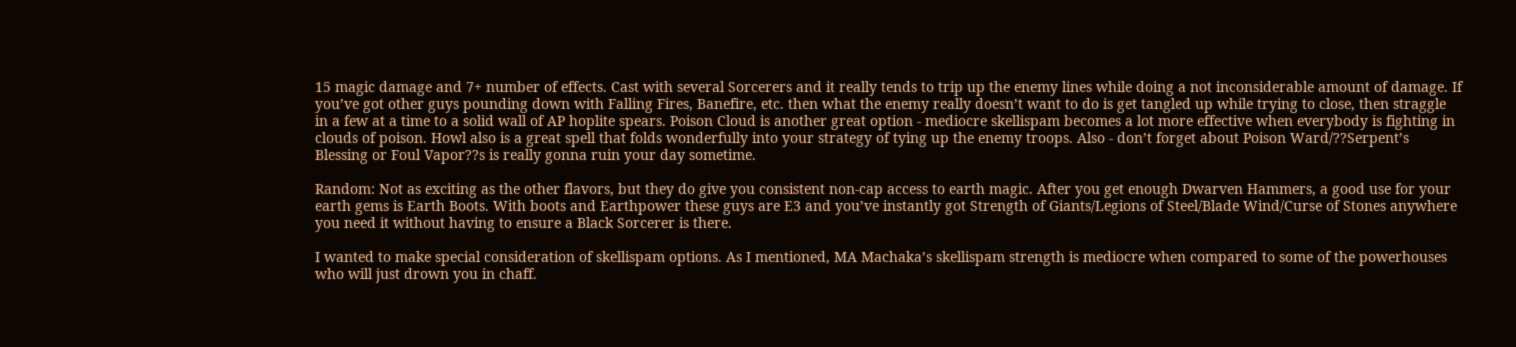15 magic damage and 7+ number of effects. Cast with several Sorcerers and it really tends to trip up the enemy lines while doing a not inconsiderable amount of damage. If you’ve got other guys pounding down with Falling Fires, Banefire, etc. then what the enemy really doesn’t want to do is get tangled up while trying to close, then straggle in a few at a time to a solid wall of AP hoplite spears. Poison Cloud is another great option - mediocre skellispam becomes a lot more effective when everybody is fighting in clouds of poison. Howl also is a great spell that folds wonderfully into your strategy of tying up the enemy troops. Also - don’t forget about Poison Ward/??Serpent’s Blessing or Foul Vapor??s is really gonna ruin your day sometime.

Random: Not as exciting as the other flavors, but they do give you consistent non-cap access to earth magic. After you get enough Dwarven Hammers, a good use for your earth gems is Earth Boots. With boots and Earthpower these guys are E3 and you’ve instantly got Strength of Giants/Legions of Steel/Blade Wind/Curse of Stones anywhere you need it without having to ensure a Black Sorcerer is there.

I wanted to make special consideration of skellispam options. As I mentioned, MA Machaka’s skellispam strength is mediocre when compared to some of the powerhouses who will just drown you in chaff.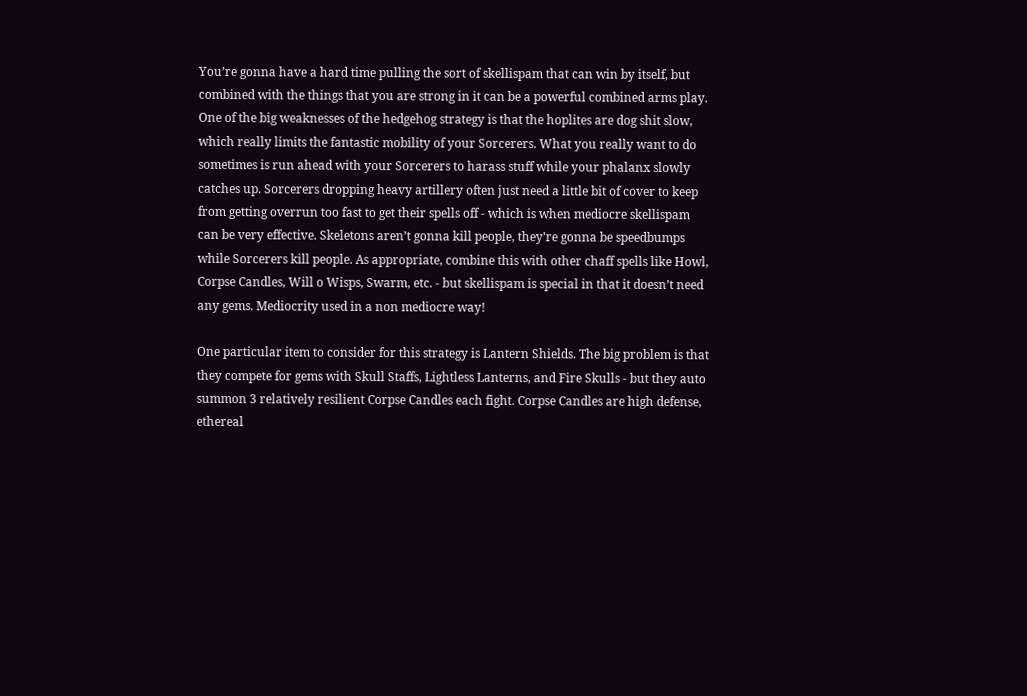You’re gonna have a hard time pulling the sort of skellispam that can win by itself, but combined with the things that you are strong in it can be a powerful combined arms play. One of the big weaknesses of the hedgehog strategy is that the hoplites are dog shit slow, which really limits the fantastic mobility of your Sorcerers. What you really want to do sometimes is run ahead with your Sorcerers to harass stuff while your phalanx slowly catches up. Sorcerers dropping heavy artillery often just need a little bit of cover to keep from getting overrun too fast to get their spells off - which is when mediocre skellispam can be very effective. Skeletons aren’t gonna kill people, they’re gonna be speedbumps while Sorcerers kill people. As appropriate, combine this with other chaff spells like Howl, Corpse Candles, Will o Wisps, Swarm, etc. - but skellispam is special in that it doesn’t need any gems. Mediocrity used in a non mediocre way!

One particular item to consider for this strategy is Lantern Shields. The big problem is that they compete for gems with Skull Staffs, Lightless Lanterns, and Fire Skulls - but they auto summon 3 relatively resilient Corpse Candles each fight. Corpse Candles are high defense, ethereal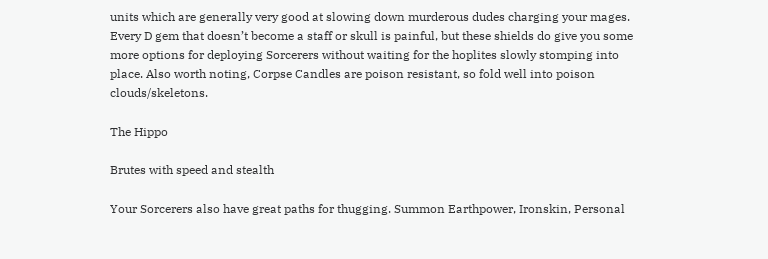units which are generally very good at slowing down murderous dudes charging your mages. Every D gem that doesn’t become a staff or skull is painful, but these shields do give you some more options for deploying Sorcerers without waiting for the hoplites slowly stomping into place. Also worth noting, Corpse Candles are poison resistant, so fold well into poison clouds/skeletons.

The Hippo

Brutes with speed and stealth

Your Sorcerers also have great paths for thugging. Summon Earthpower, Ironskin, Personal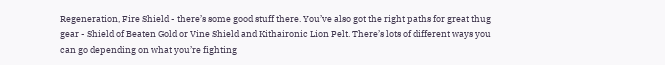Regeneration, Fire Shield - there’s some good stuff there. You’ve also got the right paths for great thug gear - Shield of Beaten Gold or Vine Shield and Kithaironic Lion Pelt. There’s lots of different ways you can go depending on what you’re fighting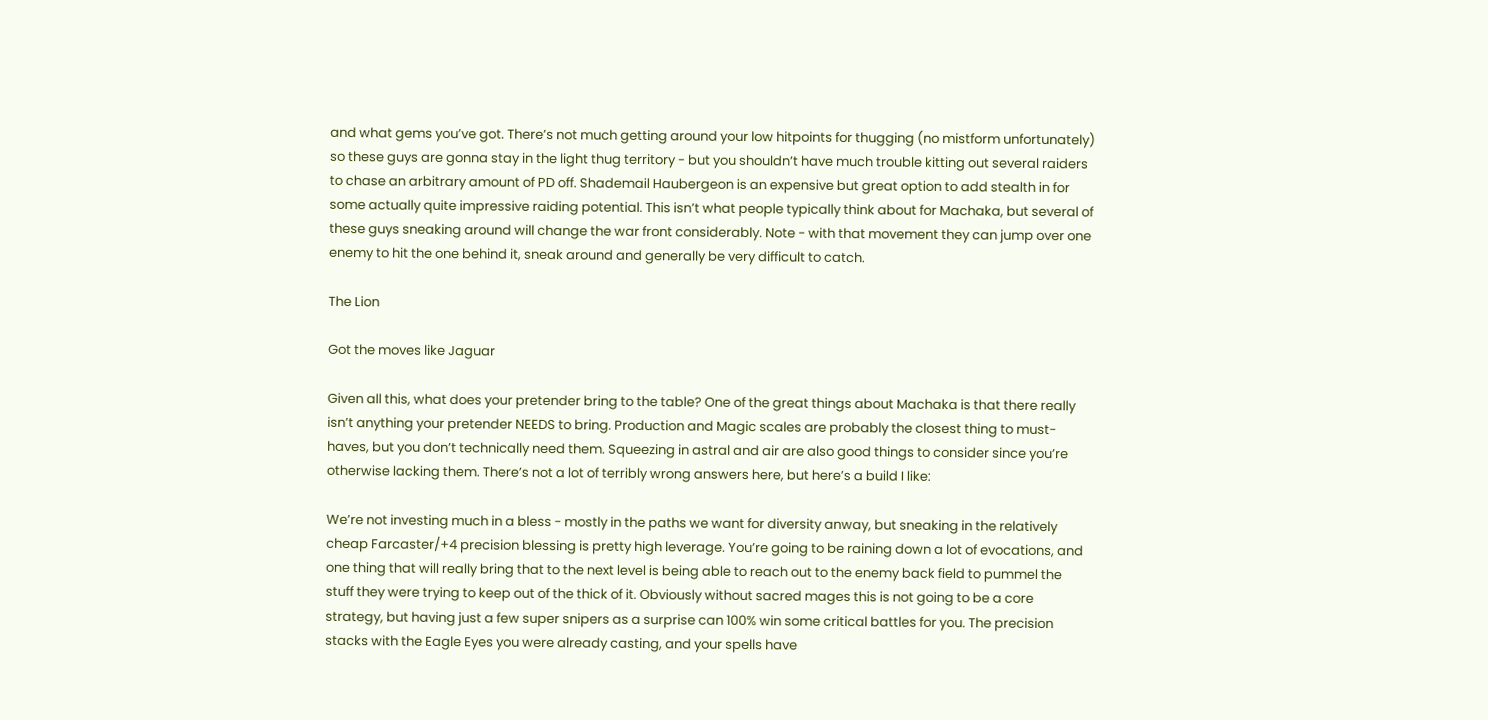and what gems you’ve got. There’s not much getting around your low hitpoints for thugging (no mistform unfortunately) so these guys are gonna stay in the light thug territory - but you shouldn’t have much trouble kitting out several raiders to chase an arbitrary amount of PD off. Shademail Haubergeon is an expensive but great option to add stealth in for some actually quite impressive raiding potential. This isn’t what people typically think about for Machaka, but several of these guys sneaking around will change the war front considerably. Note - with that movement they can jump over one enemy to hit the one behind it, sneak around and generally be very difficult to catch.

The Lion

Got the moves like Jaguar

Given all this, what does your pretender bring to the table? One of the great things about Machaka is that there really isn’t anything your pretender NEEDS to bring. Production and Magic scales are probably the closest thing to must-haves, but you don’t technically need them. Squeezing in astral and air are also good things to consider since you’re otherwise lacking them. There’s not a lot of terribly wrong answers here, but here’s a build I like:

We’re not investing much in a bless - mostly in the paths we want for diversity anway, but sneaking in the relatively cheap Farcaster/+4 precision blessing is pretty high leverage. You’re going to be raining down a lot of evocations, and one thing that will really bring that to the next level is being able to reach out to the enemy back field to pummel the stuff they were trying to keep out of the thick of it. Obviously without sacred mages this is not going to be a core strategy, but having just a few super snipers as a surprise can 100% win some critical battles for you. The precision stacks with the Eagle Eyes you were already casting, and your spells have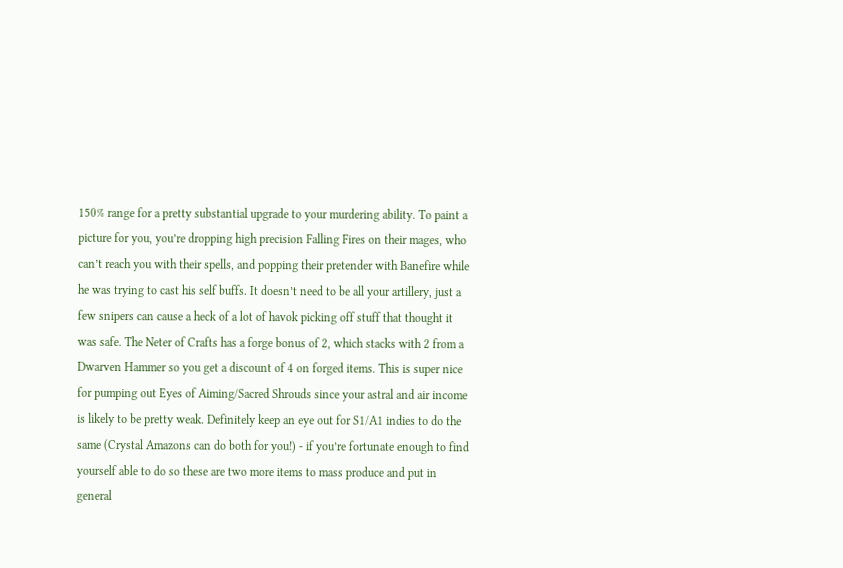150% range for a pretty substantial upgrade to your murdering ability. To paint a picture for you, you’re dropping high precision Falling Fires on their mages, who can’t reach you with their spells, and popping their pretender with Banefire while he was trying to cast his self buffs. It doesn’t need to be all your artillery, just a few snipers can cause a heck of a lot of havok picking off stuff that thought it was safe. The Neter of Crafts has a forge bonus of 2, which stacks with 2 from a Dwarven Hammer so you get a discount of 4 on forged items. This is super nice for pumping out Eyes of Aiming/Sacred Shrouds since your astral and air income is likely to be pretty weak. Definitely keep an eye out for S1/A1 indies to do the same (Crystal Amazons can do both for you!) - if you’re fortunate enough to find yourself able to do so these are two more items to mass produce and put in general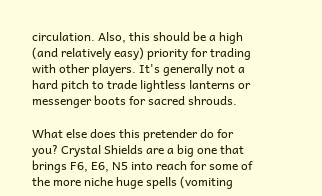circulation. Also, this should be a high (and relatively easy) priority for trading with other players. It's generally not a hard pitch to trade lightless lanterns or messenger boots for sacred shrouds.

What else does this pretender do for you? Crystal Shields are a big one that brings F6, E6, N5 into reach for some of the more niche huge spells (vomiting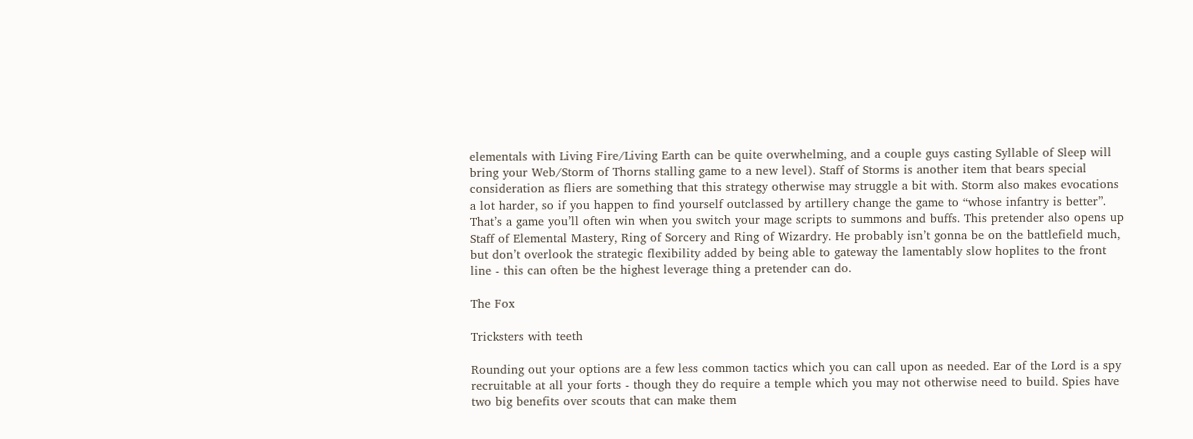elementals with Living Fire/Living Earth can be quite overwhelming, and a couple guys casting Syllable of Sleep will bring your Web/Storm of Thorns stalling game to a new level). Staff of Storms is another item that bears special consideration as fliers are something that this strategy otherwise may struggle a bit with. Storm also makes evocations a lot harder, so if you happen to find yourself outclassed by artillery change the game to “whose infantry is better”. That’s a game you’ll often win when you switch your mage scripts to summons and buffs. This pretender also opens up Staff of Elemental Mastery, Ring of Sorcery and Ring of Wizardry. He probably isn’t gonna be on the battlefield much, but don’t overlook the strategic flexibility added by being able to gateway the lamentably slow hoplites to the front line - this can often be the highest leverage thing a pretender can do.

The Fox

Tricksters with teeth

Rounding out your options are a few less common tactics which you can call upon as needed. Ear of the Lord is a spy recruitable at all your forts - though they do require a temple which you may not otherwise need to build. Spies have two big benefits over scouts that can make them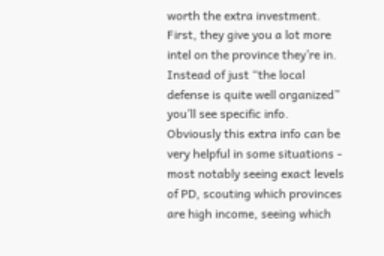worth the extra investment. First, they give you a lot more intel on the province they’re in. Instead of just “the local defense is quite well organized” you’ll see specific info. Obviously this extra info can be very helpful in some situations - most notably seeing exact levels of PD, scouting which provinces are high income, seeing which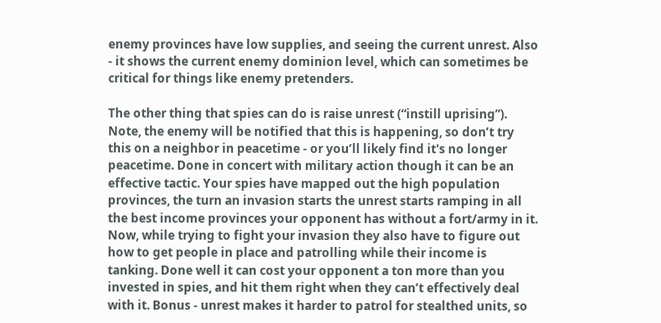enemy provinces have low supplies, and seeing the current unrest. Also - it shows the current enemy dominion level, which can sometimes be critical for things like enemy pretenders.

The other thing that spies can do is raise unrest (“instill uprising”). Note, the enemy will be notified that this is happening, so don’t try this on a neighbor in peacetime - or you’ll likely find it's no longer peacetime. Done in concert with military action though it can be an effective tactic. Your spies have mapped out the high population provinces, the turn an invasion starts the unrest starts ramping in all the best income provinces your opponent has without a fort/army in it. Now, while trying to fight your invasion they also have to figure out how to get people in place and patrolling while their income is tanking. Done well it can cost your opponent a ton more than you invested in spies, and hit them right when they can’t effectively deal with it. Bonus - unrest makes it harder to patrol for stealthed units, so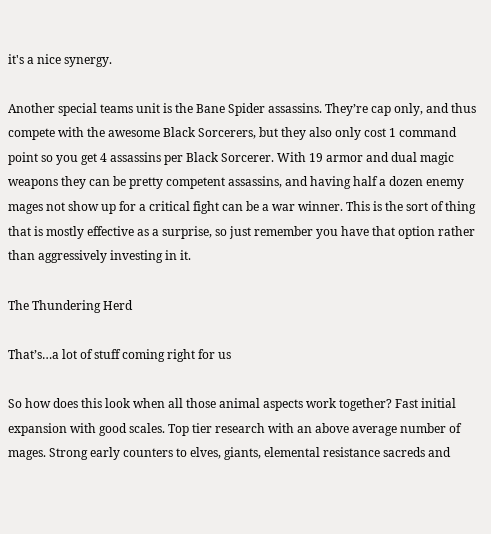it's a nice synergy.

Another special teams unit is the Bane Spider assassins. They’re cap only, and thus compete with the awesome Black Sorcerers, but they also only cost 1 command point so you get 4 assassins per Black Sorcerer. With 19 armor and dual magic weapons they can be pretty competent assassins, and having half a dozen enemy mages not show up for a critical fight can be a war winner. This is the sort of thing that is mostly effective as a surprise, so just remember you have that option rather than aggressively investing in it.

The Thundering Herd

That’s…a lot of stuff coming right for us

So how does this look when all those animal aspects work together? Fast initial expansion with good scales. Top tier research with an above average number of mages. Strong early counters to elves, giants, elemental resistance sacreds and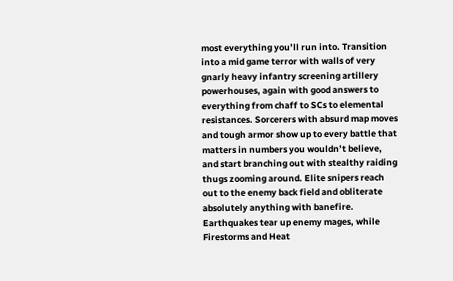most everything you’ll run into. Transition into a mid game terror with walls of very gnarly heavy infantry screening artillery powerhouses, again with good answers to everything from chaff to SCs to elemental resistances. Sorcerers with absurd map moves and tough armor show up to every battle that matters in numbers you wouldn’t believe, and start branching out with stealthy raiding thugs zooming around. Elite snipers reach out to the enemy back field and obliterate absolutely anything with banefire. Earthquakes tear up enemy mages, while Firestorms and Heat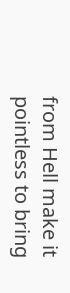from Hell make it pointless to bring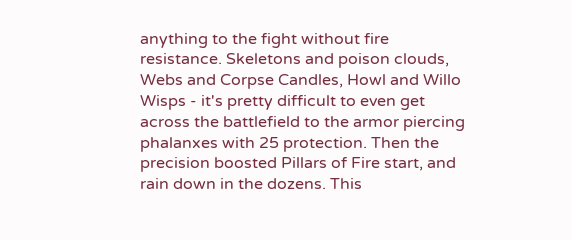anything to the fight without fire resistance. Skeletons and poison clouds, Webs and Corpse Candles, Howl and Willo Wisps - it's pretty difficult to even get across the battlefield to the armor piercing phalanxes with 25 protection. Then the precision boosted Pillars of Fire start, and rain down in the dozens. This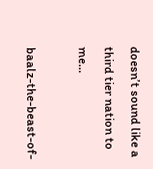doesn’t sound like a third tier nation to me…

baalz-the-beast-of-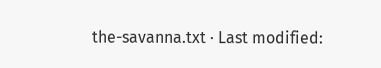the-savanna.txt · Last modified: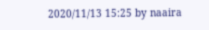2020/11/13 15:25 by naaira